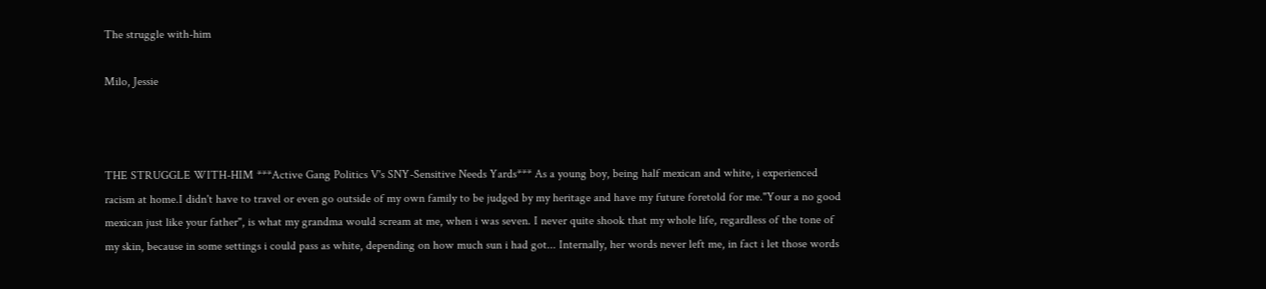The struggle with-him

Milo, Jessie



THE STRUGGLE WITH-HIM ***Active Gang Politics V's SNY-Sensitive Needs Yards*** As a young boy, being half mexican and white, i experienced racism at home.I didn't have to travel or even go outside of my own family to be judged by my heritage and have my future foretold for me."Your a no good mexican just like your father", is what my grandma would scream at me, when i was seven. I never quite shook that my whole life, regardless of the tone of my skin, because in some settings i could pass as white, depending on how much sun i had got... Internally, her words never left me, in fact i let those words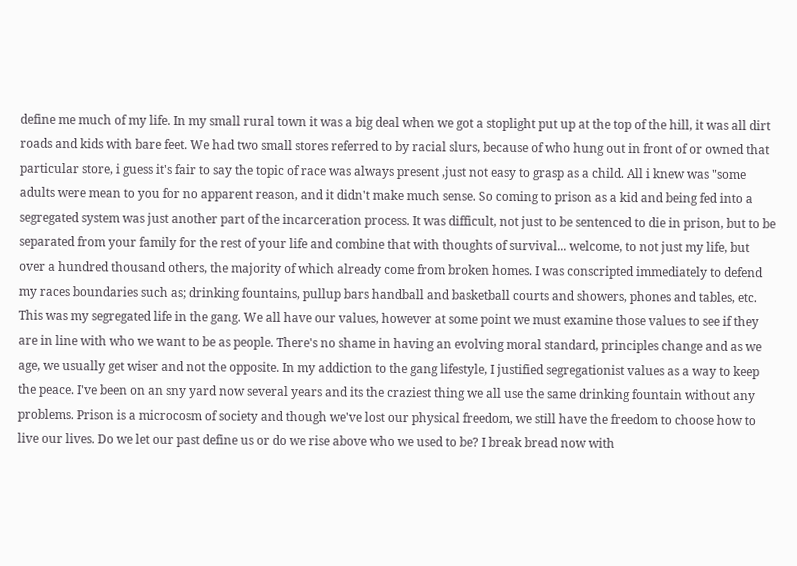define me much of my life. In my small rural town it was a big deal when we got a stoplight put up at the top of the hill, it was all dirt roads and kids with bare feet. We had two small stores referred to by racial slurs, because of who hung out in front of or owned that particular store, i guess it's fair to say the topic of race was always present ,just not easy to grasp as a child. All i knew was "some adults were mean to you for no apparent reason, and it didn't make much sense. So coming to prison as a kid and being fed into a segregated system was just another part of the incarceration process. It was difficult, not just to be sentenced to die in prison, but to be separated from your family for the rest of your life and combine that with thoughts of survival... welcome, to not just my life, but over a hundred thousand others, the majority of which already come from broken homes. I was conscripted immediately to defend my races boundaries such as; drinking fountains, pullup bars handball and basketball courts and showers, phones and tables, etc. This was my segregated life in the gang. We all have our values, however at some point we must examine those values to see if they are in line with who we want to be as people. There's no shame in having an evolving moral standard, principles change and as we age, we usually get wiser and not the opposite. In my addiction to the gang lifestyle, I justified segregationist values as a way to keep the peace. I've been on an sny yard now several years and its the craziest thing we all use the same drinking fountain without any problems. Prison is a microcosm of society and though we've lost our physical freedom, we still have the freedom to choose how to live our lives. Do we let our past define us or do we rise above who we used to be? I break bread now with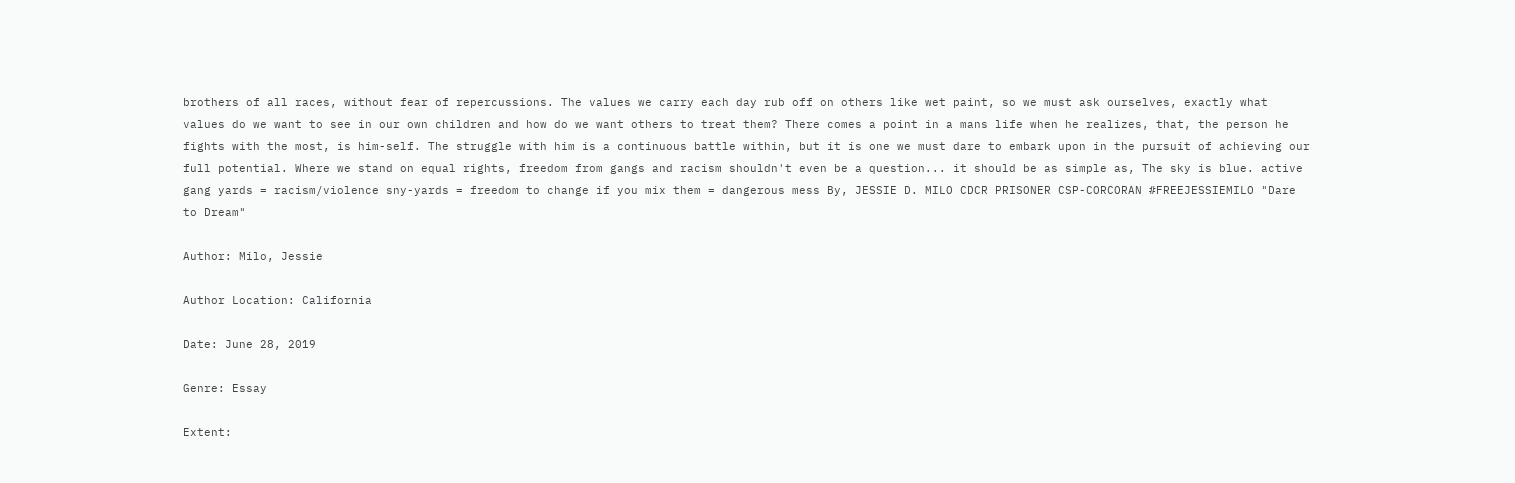brothers of all races, without fear of repercussions. The values we carry each day rub off on others like wet paint, so we must ask ourselves, exactly what values do we want to see in our own children and how do we want others to treat them? There comes a point in a mans life when he realizes, that, the person he fights with the most, is him-self. The struggle with him is a continuous battle within, but it is one we must dare to embark upon in the pursuit of achieving our full potential. Where we stand on equal rights, freedom from gangs and racism shouldn't even be a question... it should be as simple as, The sky is blue. active gang yards = racism/violence sny-yards = freedom to change if you mix them = dangerous mess By, JESSIE D. MILO CDCR PRISONER CSP-CORCORAN #FREEJESSIEMILO "Dare to Dream"

Author: Milo, Jessie

Author Location: California

Date: June 28, 2019

Genre: Essay

Extent: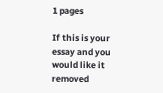1 pages

If this is your essay and you would like it removed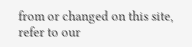from or changed on this site, refer to our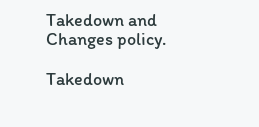Takedown and Changes policy.

Takedown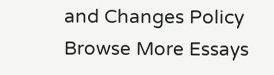and Changes Policy
Browse More Essays